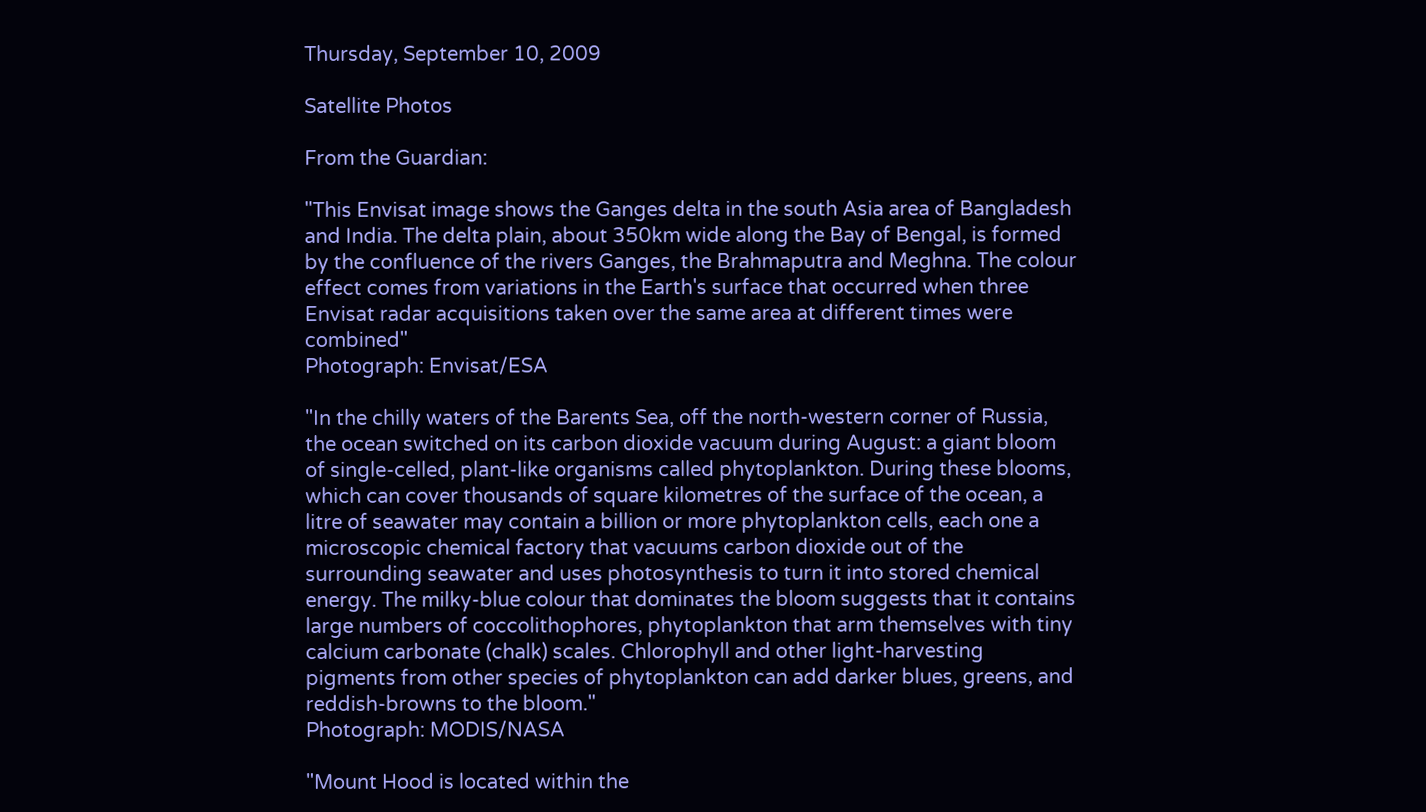Thursday, September 10, 2009

Satellite Photos

From the Guardian:

"This Envisat image shows the Ganges delta in the south Asia area of Bangladesh and India. The delta plain, about 350km wide along the Bay of Bengal, is formed by the confluence of the rivers Ganges, the Brahmaputra and Meghna. The colour effect comes from variations in the Earth's surface that occurred when three Envisat radar acquisitions taken over the same area at different times were combined"
Photograph: Envisat/ESA

"In the chilly waters of the Barents Sea, off the north-western corner of Russia, the ocean switched on its carbon dioxide vacuum during August: a giant bloom of single-celled, plant-like organisms called phytoplankton. During these blooms, which can cover thousands of square kilometres of the surface of the ocean, a litre of seawater may contain a billion or more phytoplankton cells, each one a microscopic chemical factory that vacuums carbon dioxide out of the surrounding seawater and uses photosynthesis to turn it into stored chemical energy. The milky-blue colour that dominates the bloom suggests that it contains large numbers of coccolithophores, phytoplankton that arm themselves with tiny calcium carbonate (chalk) scales. Chlorophyll and other light-harvesting pigments from other species of phytoplankton can add darker blues, greens, and reddish-browns to the bloom."
Photograph: MODIS/NASA

"Mount Hood is located within the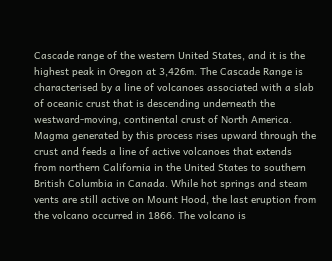Cascade range of the western United States, and it is the highest peak in Oregon at 3,426m. The Cascade Range is characterised by a line of volcanoes associated with a slab of oceanic crust that is descending underneath the westward-moving, continental crust of North America. Magma generated by this process rises upward through the crust and feeds a line of active volcanoes that extends from northern California in the United States to southern British Columbia in Canada. While hot springs and steam vents are still active on Mount Hood, the last eruption from the volcano occurred in 1866. The volcano is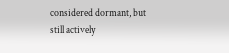considered dormant, but still actively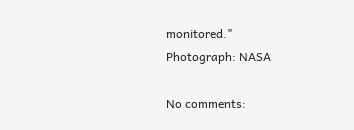monitored."
Photograph: NASA

No comments: